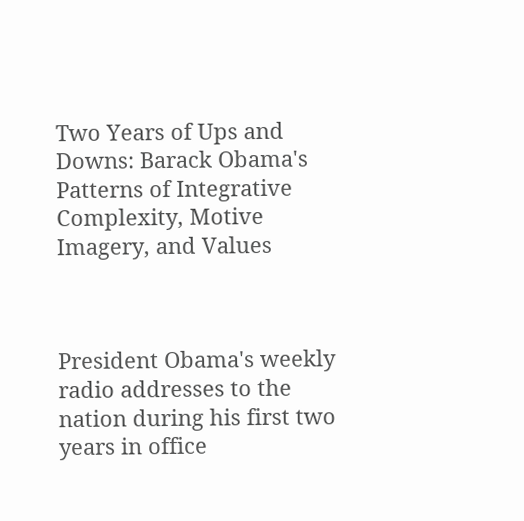Two Years of Ups and Downs: Barack Obama's Patterns of Integrative Complexity, Motive Imagery, and Values



President Obama's weekly radio addresses to the nation during his first two years in office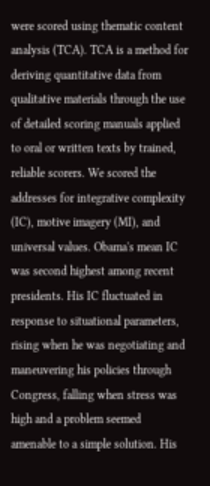were scored using thematic content analysis (TCA). TCA is a method for deriving quantitative data from qualitative materials through the use of detailed scoring manuals applied to oral or written texts by trained, reliable scorers. We scored the addresses for integrative complexity (IC), motive imagery (MI), and universal values. Obama's mean IC was second highest among recent presidents. His IC fluctuated in response to situational parameters, rising when he was negotiating and maneuvering his policies through Congress, falling when stress was high and a problem seemed amenable to a simple solution. His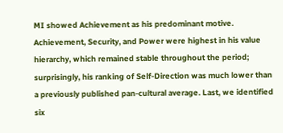MI showed Achievement as his predominant motive. Achievement, Security, and Power were highest in his value hierarchy, which remained stable throughout the period; surprisingly, his ranking of Self-Direction was much lower than a previously published pan-cultural average. Last, we identified six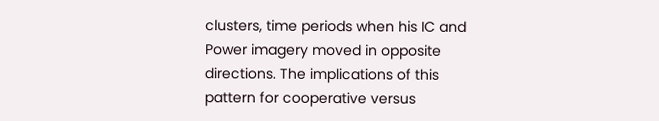clusters, time periods when his IC and Power imagery moved in opposite directions. The implications of this pattern for cooperative versus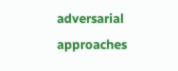adversarial approaches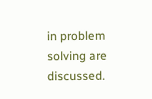in problem solving are discussed.